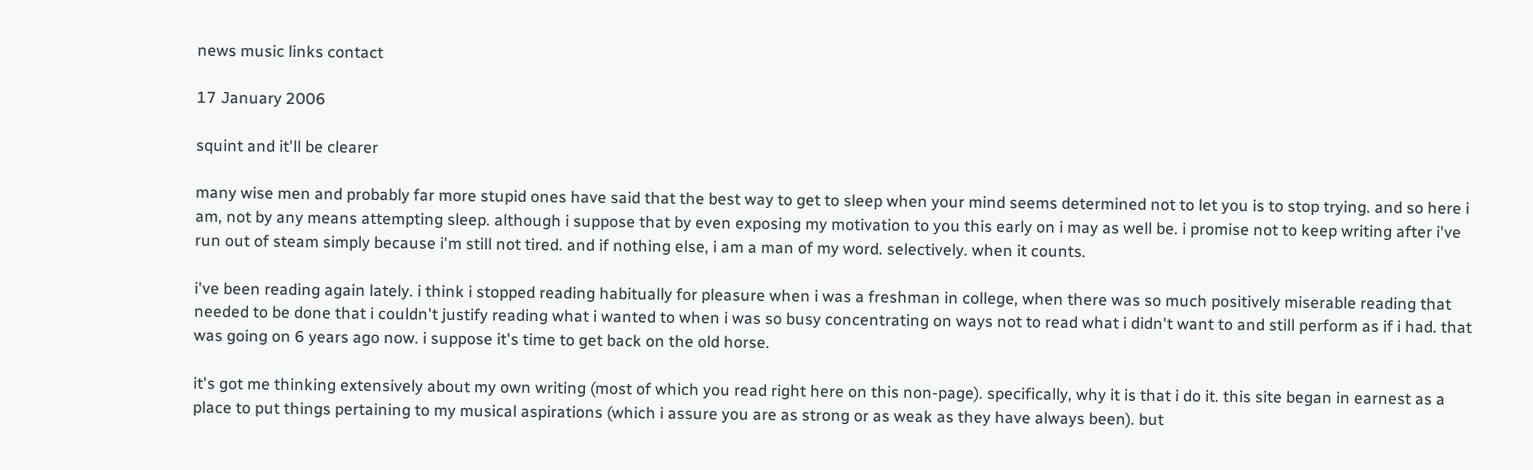news music links contact

17 January 2006

squint and it'll be clearer

many wise men and probably far more stupid ones have said that the best way to get to sleep when your mind seems determined not to let you is to stop trying. and so here i am, not by any means attempting sleep. although i suppose that by even exposing my motivation to you this early on i may as well be. i promise not to keep writing after i've run out of steam simply because i'm still not tired. and if nothing else, i am a man of my word. selectively. when it counts.

i've been reading again lately. i think i stopped reading habitually for pleasure when i was a freshman in college, when there was so much positively miserable reading that needed to be done that i couldn't justify reading what i wanted to when i was so busy concentrating on ways not to read what i didn't want to and still perform as if i had. that was going on 6 years ago now. i suppose it's time to get back on the old horse.

it's got me thinking extensively about my own writing (most of which you read right here on this non-page). specifically, why it is that i do it. this site began in earnest as a place to put things pertaining to my musical aspirations (which i assure you are as strong or as weak as they have always been). but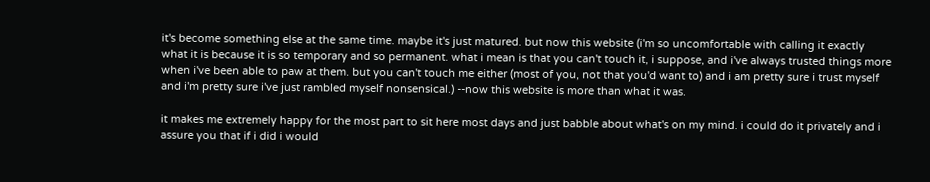it's become something else at the same time. maybe it's just matured. but now this website (i'm so uncomfortable with calling it exactly what it is because it is so temporary and so permanent. what i mean is that you can't touch it, i suppose, and i've always trusted things more when i've been able to paw at them. but you can't touch me either (most of you, not that you'd want to) and i am pretty sure i trust myself and i'm pretty sure i've just rambled myself nonsensical.) --now this website is more than what it was.

it makes me extremely happy for the most part to sit here most days and just babble about what's on my mind. i could do it privately and i assure you that if i did i would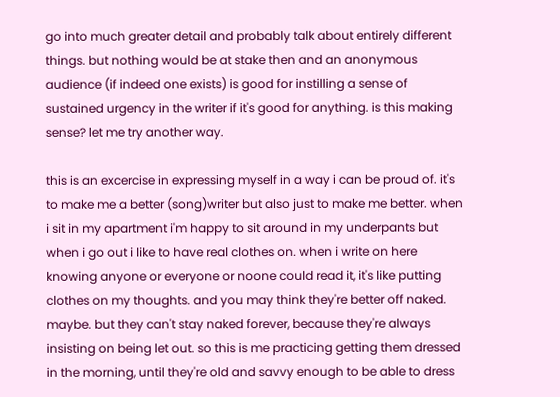go into much greater detail and probably talk about entirely different things. but nothing would be at stake then and an anonymous audience (if indeed one exists) is good for instilling a sense of sustained urgency in the writer if it's good for anything. is this making sense? let me try another way.

this is an excercise in expressing myself in a way i can be proud of. it's to make me a better (song)writer but also just to make me better. when i sit in my apartment i'm happy to sit around in my underpants but when i go out i like to have real clothes on. when i write on here knowing anyone or everyone or noone could read it, it's like putting clothes on my thoughts. and you may think they're better off naked. maybe. but they can't stay naked forever, because they're always insisting on being let out. so this is me practicing getting them dressed in the morning, until they're old and savvy enough to be able to dress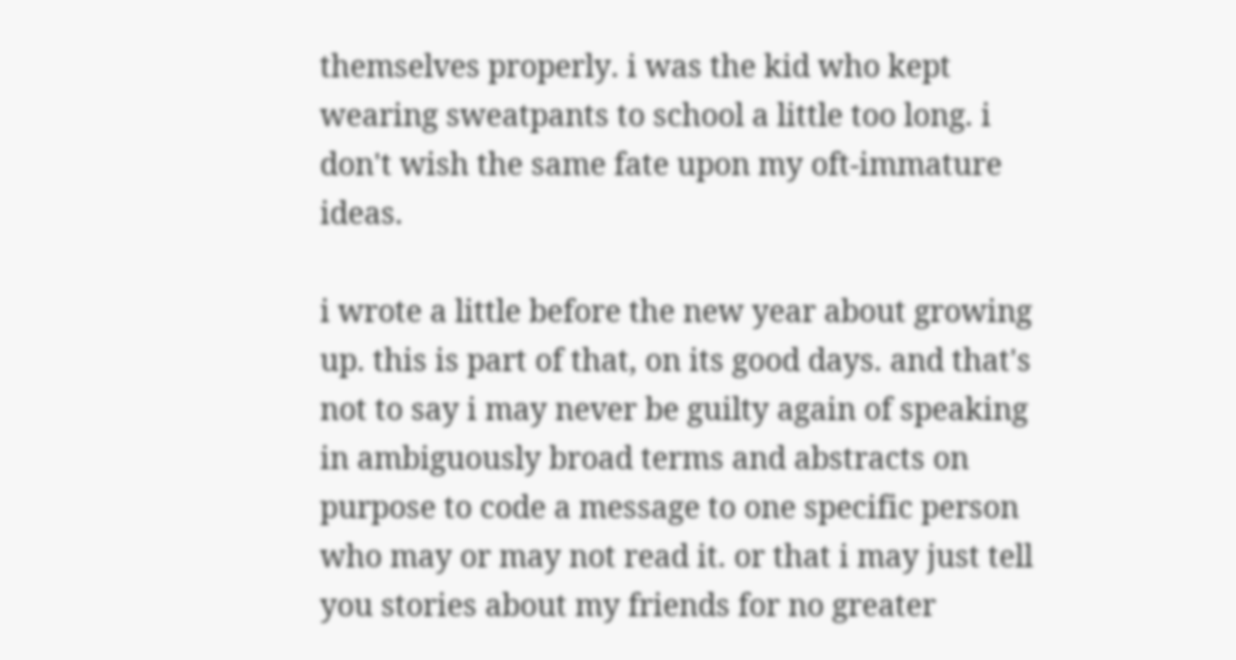themselves properly. i was the kid who kept wearing sweatpants to school a little too long. i don't wish the same fate upon my oft-immature ideas.

i wrote a little before the new year about growing up. this is part of that, on its good days. and that's not to say i may never be guilty again of speaking in ambiguously broad terms and abstracts on purpose to code a message to one specific person who may or may not read it. or that i may just tell you stories about my friends for no greater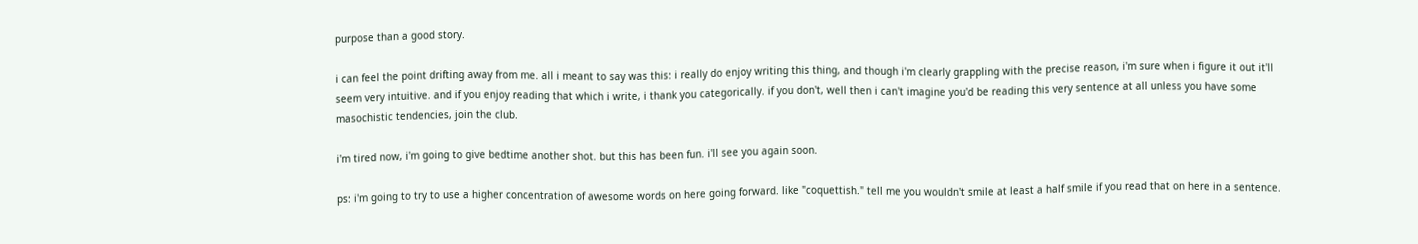purpose than a good story.

i can feel the point drifting away from me. all i meant to say was this: i really do enjoy writing this thing, and though i'm clearly grappling with the precise reason, i'm sure when i figure it out it'll seem very intuitive. and if you enjoy reading that which i write, i thank you categorically. if you don't, well then i can't imagine you'd be reading this very sentence at all unless you have some masochistic tendencies, join the club.

i'm tired now, i'm going to give bedtime another shot. but this has been fun. i'll see you again soon.

ps: i'm going to try to use a higher concentration of awesome words on here going forward. like "coquettish." tell me you wouldn't smile at least a half smile if you read that on here in a sentence.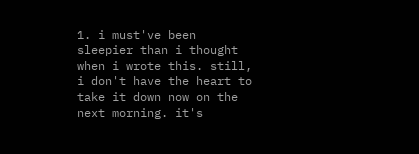1. i must've been sleepier than i thought when i wrote this. still, i don't have the heart to take it down now on the next morning. it's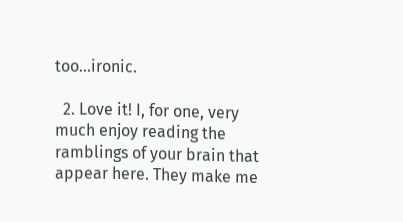too...ironic.

  2. Love it! I, for one, very much enjoy reading the ramblings of your brain that appear here. They make me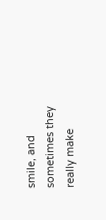smile, and sometimes they really make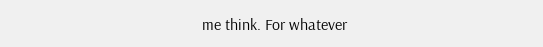me think. For whatever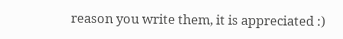reason you write them, it is appreciated :)